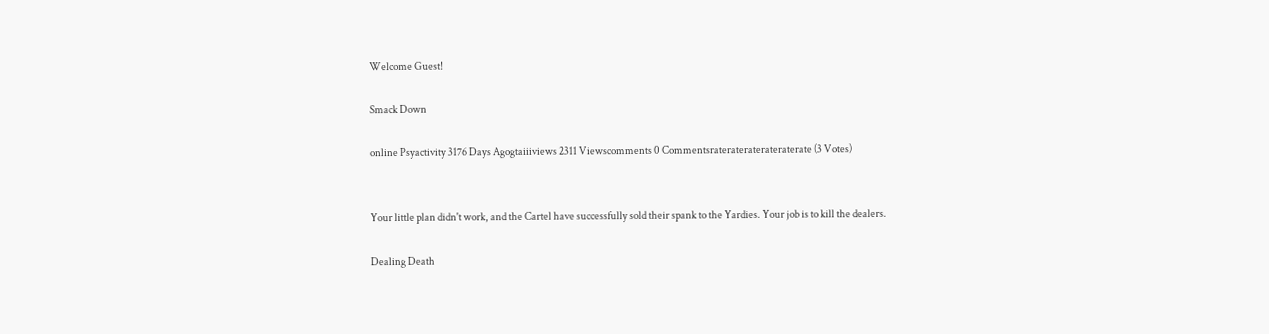Welcome Guest!

Smack Down

online Psyactivity 3176 Days Agogtaiiiviews 2311 Viewscomments 0 Commentsraterateraterateraterate (3 Votes)


Your little plan didn't work, and the Cartel have successfully sold their spank to the Yardies. Your job is to kill the dealers.

Dealing Death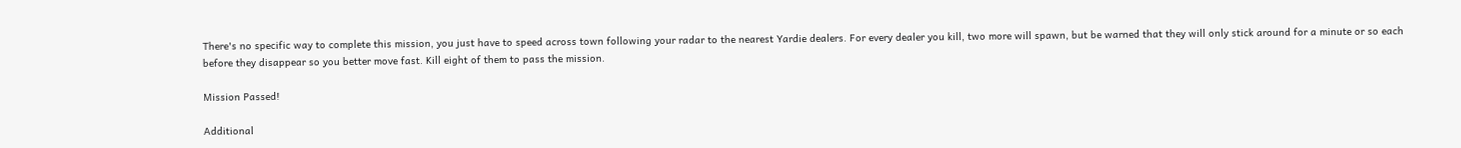There's no specific way to complete this mission, you just have to speed across town following your radar to the nearest Yardie dealers. For every dealer you kill, two more will spawn, but be warned that they will only stick around for a minute or so each before they disappear so you better move fast. Kill eight of them to pass the mission.

Mission Passed!

Additional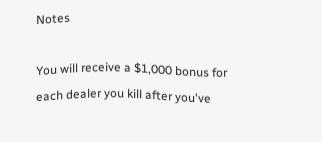Notes

You will receive a $1,000 bonus for each dealer you kill after you've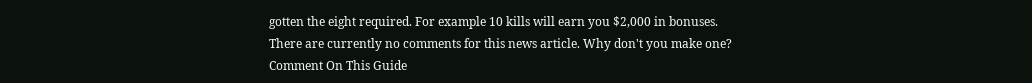gotten the eight required. For example 10 kills will earn you $2,000 in bonuses.
There are currently no comments for this news article. Why don't you make one?
Comment On This Guide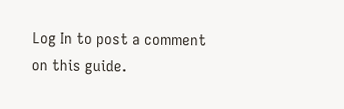Log In to post a comment on this guide.